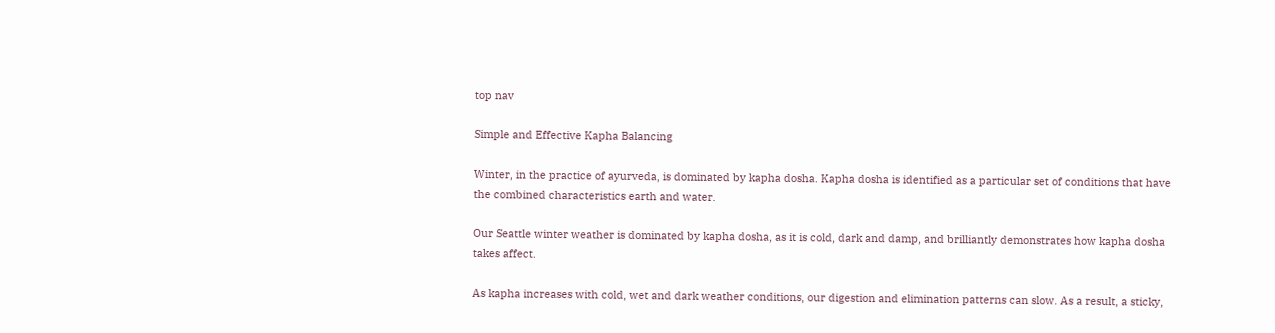top nav

Simple and Effective Kapha Balancing

Winter, in the practice of ayurveda, is dominated by kapha dosha. Kapha dosha is identified as a particular set of conditions that have the combined characteristics earth and water.

Our Seattle winter weather is dominated by kapha dosha, as it is cold, dark and damp, and brilliantly demonstrates how kapha dosha takes affect.

As kapha increases with cold, wet and dark weather conditions, our digestion and elimination patterns can slow. As a result, a sticky,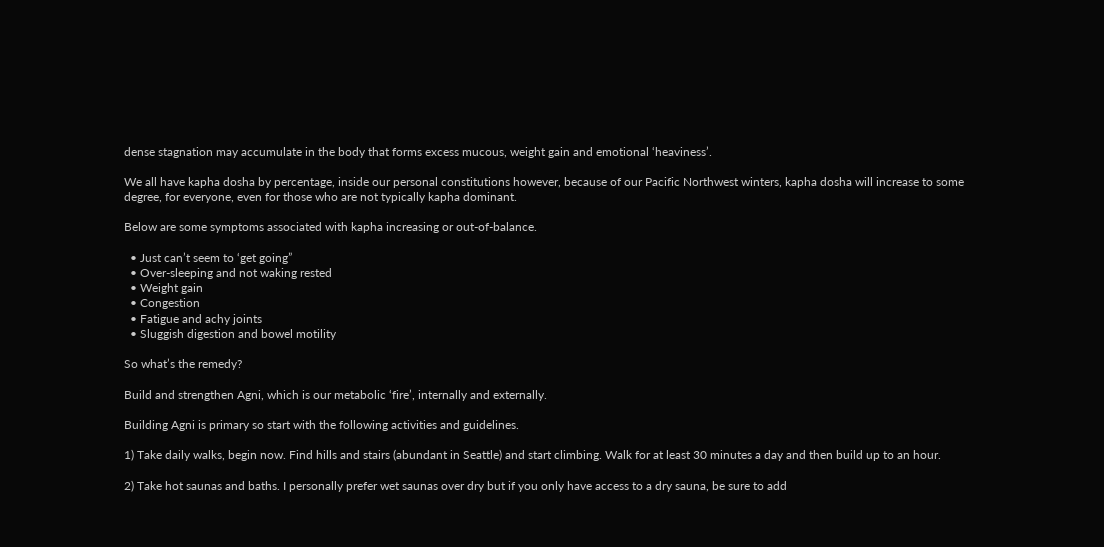dense stagnation may accumulate in the body that forms excess mucous, weight gain and emotional ‘heaviness’.

We all have kapha dosha by percentage, inside our personal constitutions however, because of our Pacific Northwest winters, kapha dosha will increase to some degree, for everyone, even for those who are not typically kapha dominant.

Below are some symptoms associated with kapha increasing or out-of-balance.

  • Just can’t seem to ‘get going”
  • Over-sleeping and not waking rested
  • Weight gain
  • Congestion
  • Fatigue and achy joints
  • Sluggish digestion and bowel motility

So what’s the remedy?

Build and strengthen Agni, which is our metabolic ‘fire’, internally and externally.

Building Agni is primary so start with the following activities and guidelines.

1) Take daily walks, begin now. Find hills and stairs (abundant in Seattle) and start climbing. Walk for at least 30 minutes a day and then build up to an hour.

2) Take hot saunas and baths. I personally prefer wet saunas over dry but if you only have access to a dry sauna, be sure to add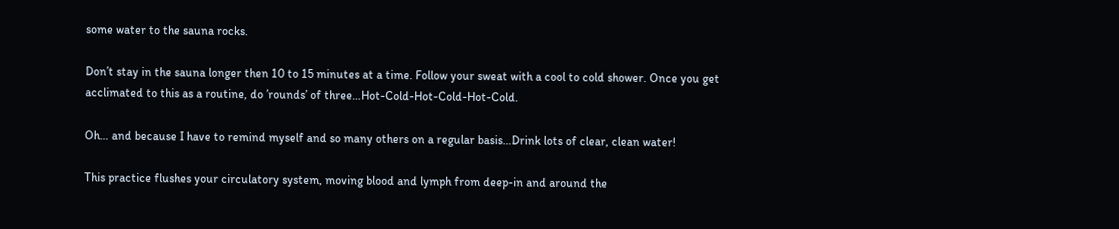some water to the sauna rocks.

Don’t stay in the sauna longer then 10 to 15 minutes at a time. Follow your sweat with a cool to cold shower. Once you get acclimated to this as a routine, do ’rounds’ of three…Hot-Cold-Hot-Cold-Hot-Cold.

Oh… and because I have to remind myself and so many others on a regular basis…Drink lots of clear, clean water!

This practice flushes your circulatory system, moving blood and lymph from deep-in and around the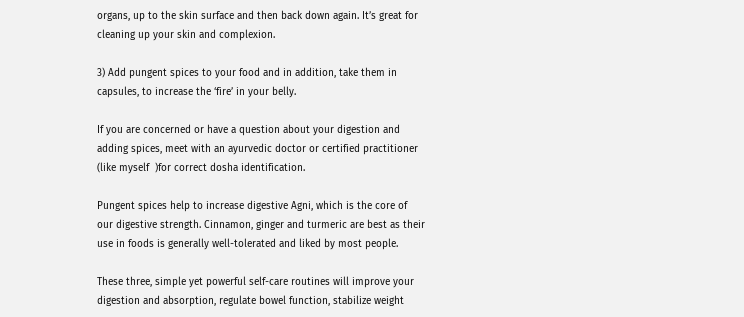organs, up to the skin surface and then back down again. It’s great for cleaning up your skin and complexion.

3) Add pungent spices to your food and in addition, take them in capsules, to increase the ‘fire’ in your belly.

If you are concerned or have a question about your digestion and adding spices, meet with an ayurvedic doctor or certified practitioner (like myself  )for correct dosha identification.

Pungent spices help to increase digestive Agni, which is the core of our digestive strength. Cinnamon, ginger and turmeric are best as their use in foods is generally well-tolerated and liked by most people.

These three, simple yet powerful self-care routines will improve your digestion and absorption, regulate bowel function, stabilize weight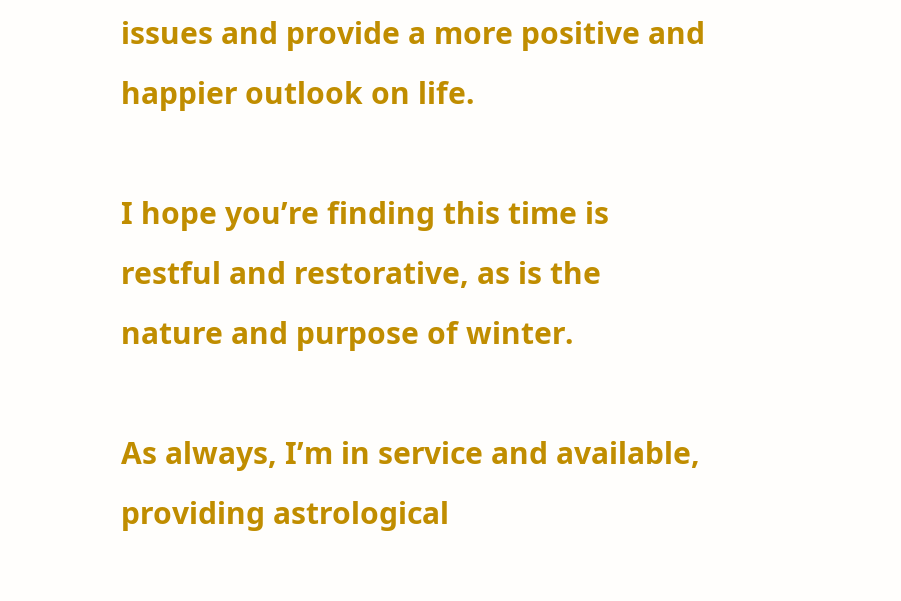issues and provide a more positive and happier outlook on life.

I hope you’re finding this time is restful and restorative, as is the nature and purpose of winter.

As always, I’m in service and available, providing astrological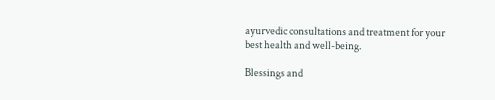ayurvedic consultations and treatment for your best health and well-being.

Blessings and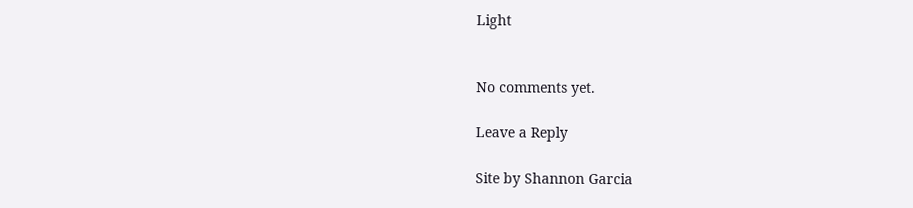Light


No comments yet.

Leave a Reply

Site by Shannon Garcia